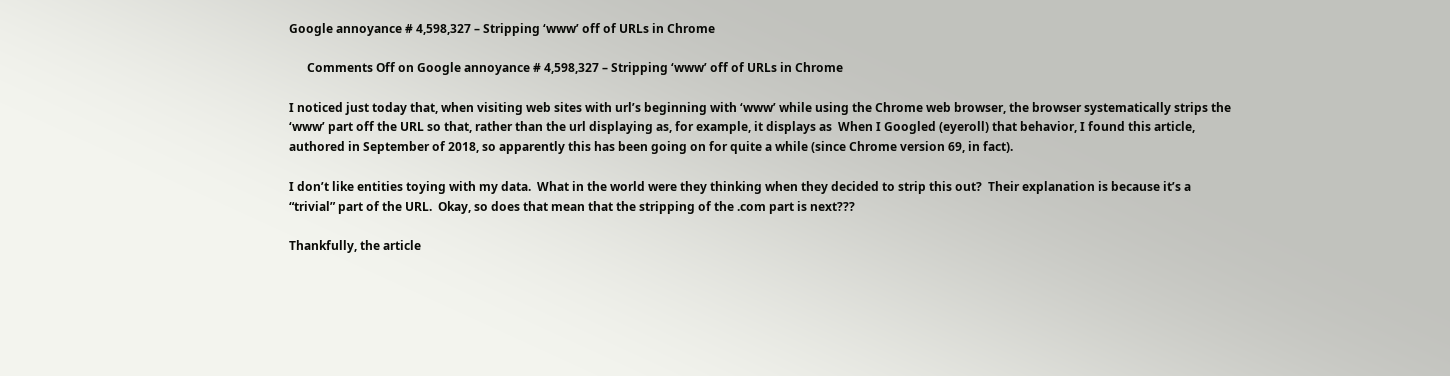Google annoyance # 4,598,327 – Stripping ‘www’ off of URLs in Chrome

      Comments Off on Google annoyance # 4,598,327 – Stripping ‘www’ off of URLs in Chrome

I noticed just today that, when visiting web sites with url’s beginning with ‘www’ while using the Chrome web browser, the browser systematically strips the ‘www’ part off the URL so that, rather than the url displaying as, for example, it displays as  When I Googled (eyeroll) that behavior, I found this article, authored in September of 2018, so apparently this has been going on for quite a while (since Chrome version 69, in fact).

I don’t like entities toying with my data.  What in the world were they thinking when they decided to strip this out?  Their explanation is because it’s a “trivial” part of the URL.  Okay, so does that mean that the stripping of the .com part is next???

Thankfully, the article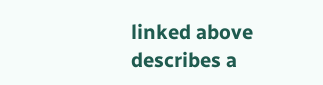linked above describes a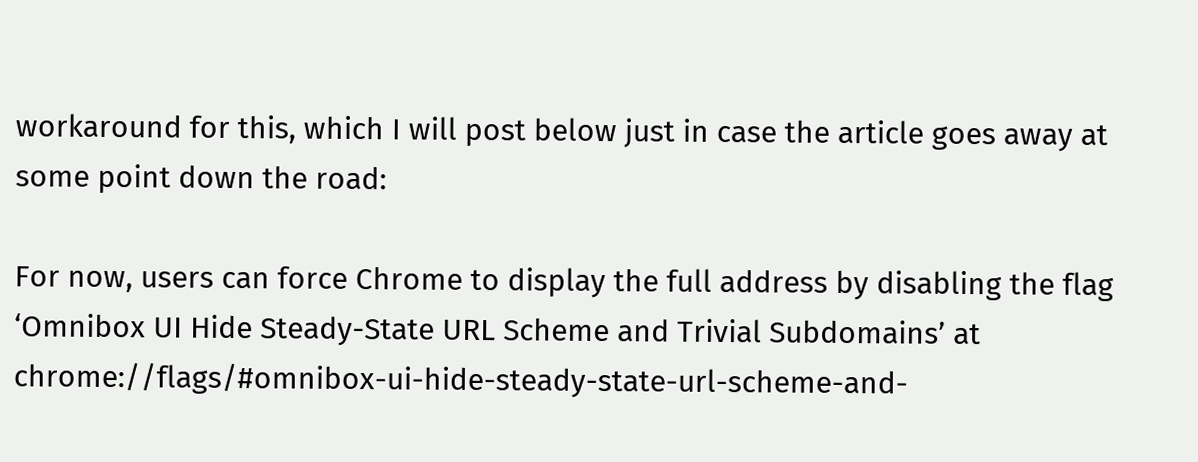workaround for this, which I will post below just in case the article goes away at some point down the road:

For now, users can force Chrome to display the full address by disabling the flag ‘Omnibox UI Hide Steady-State URL Scheme and Trivial Subdomains’ at chrome://flags/#omnibox-ui-hide-steady-state-url-scheme-and-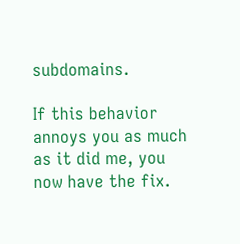subdomains.

If this behavior annoys you as much as it did me, you now have the fix.